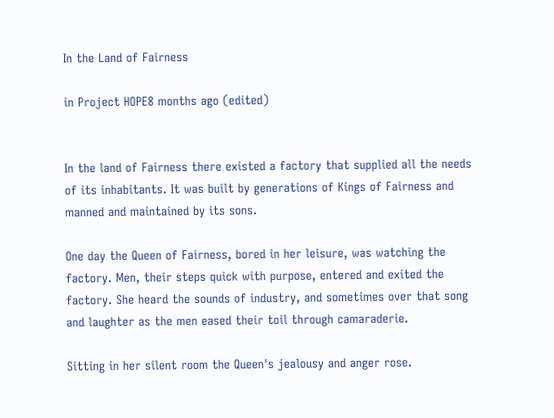In the Land of Fairness

in Project HOPE8 months ago (edited)


In the land of Fairness there existed a factory that supplied all the needs of its inhabitants. It was built by generations of Kings of Fairness and manned and maintained by its sons.

One day the Queen of Fairness, bored in her leisure, was watching the factory. Men, their steps quick with purpose, entered and exited the factory. She heard the sounds of industry, and sometimes over that song and laughter as the men eased their toil through camaraderie.

Sitting in her silent room the Queen's jealousy and anger rose.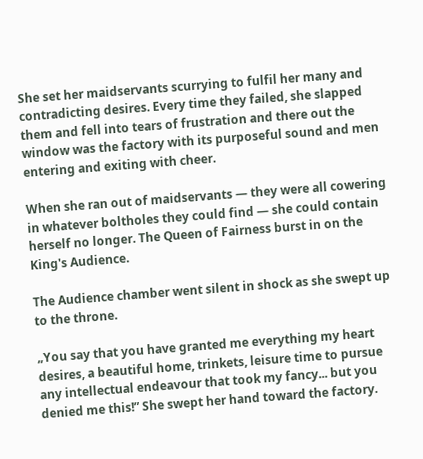She set her maidservants scurrying to fulfil her many and contradicting desires. Every time they failed, she slapped them and fell into tears of frustration and there out the window was the factory with its purposeful sound and men entering and exiting with cheer.

When she ran out of maidservants — they were all cowering in whatever boltholes they could find — she could contain herself no longer. The Queen of Fairness burst in on the King's Audience.

The Audience chamber went silent in shock as she swept up to the throne.

„You say that you have granted me everything my heart desires, a beautiful home, trinkets, leisure time to pursue any intellectual endeavour that took my fancy... but you denied me this!” She swept her hand toward the factory.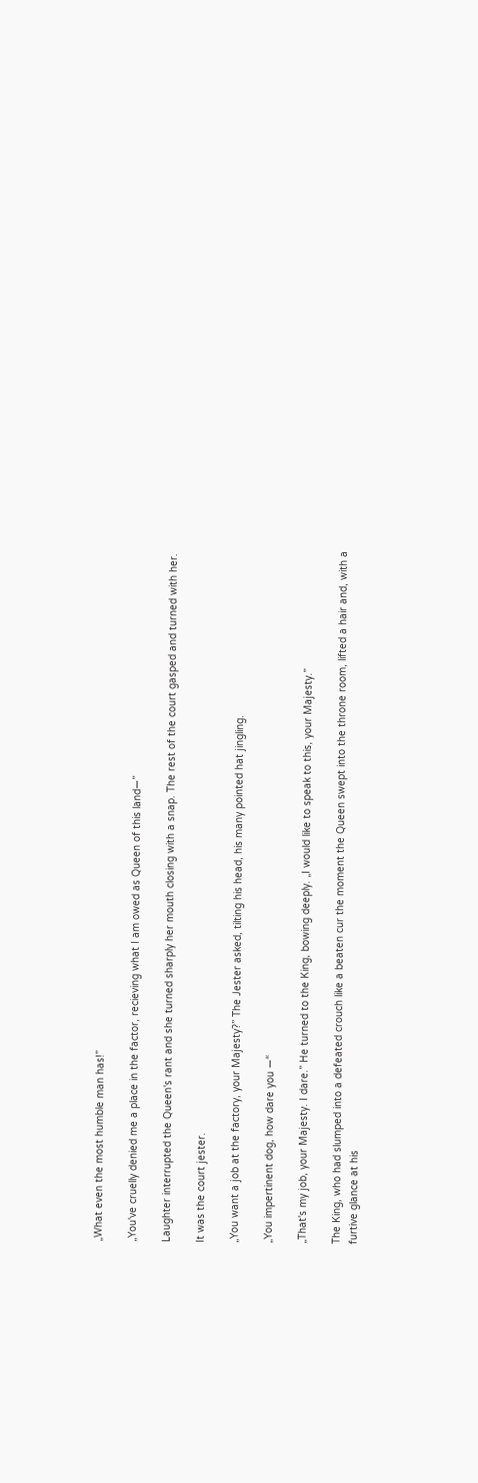„What even the most humble man has!”

„You've cruelly denied me a place in the factor, recieving what I am owed as Queen of this land—”

Laughter interrupted the Queen's rant and she turned sharply her mouth closing with a snap. The rest of the court gasped and turned with her.

It was the court jester.

„You want a job at the factory, your Majesty?” The Jester asked, tilting his head, his many pointed hat jingling.

„You impertinent dog, how dare you —“

„That's my job, your Majesty. I dare.” He turned to the King, bowing deeply. „I would like to speak to this, your Majesty.”

The King, who had slumped into a defeated crouch like a beaten cur the moment the Queen swept into the throne room, lifted a hair and, with a furtive glance at his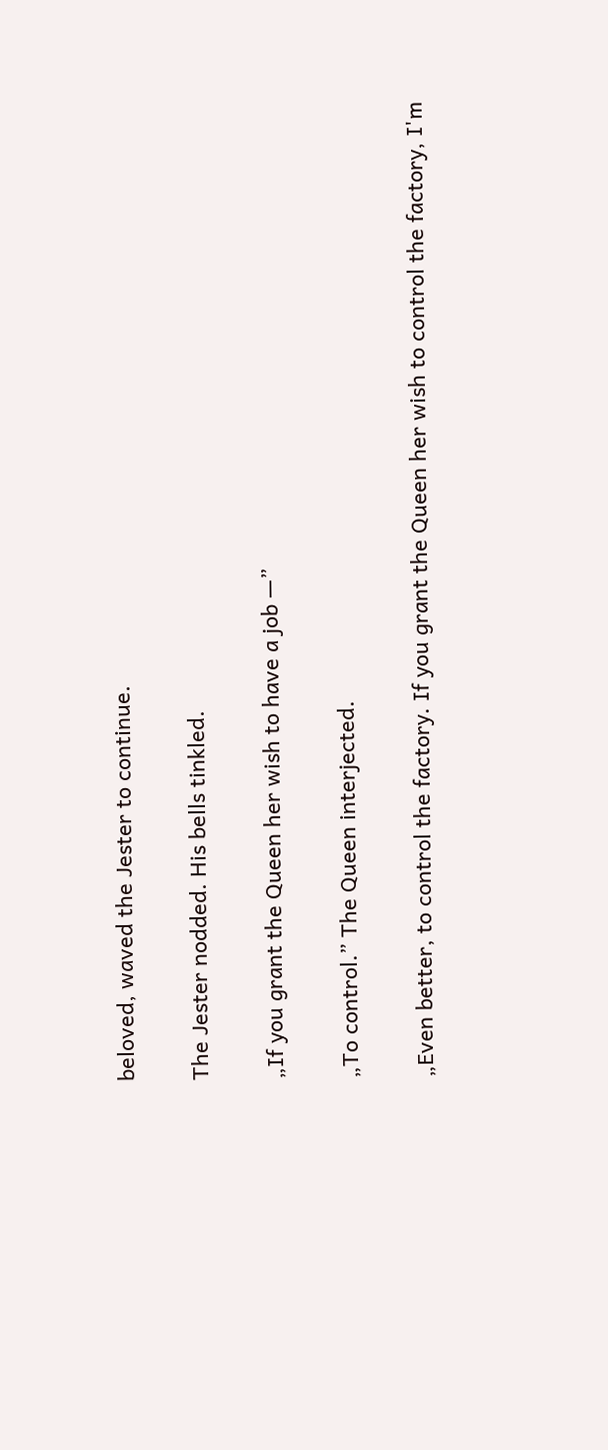beloved, waved the Jester to continue.

The Jester nodded. His bells tinkled.

„If you grant the Queen her wish to have a job —”

„To control.” The Queen interjected.

„Even better, to control the factory. If you grant the Queen her wish to control the factory, I'm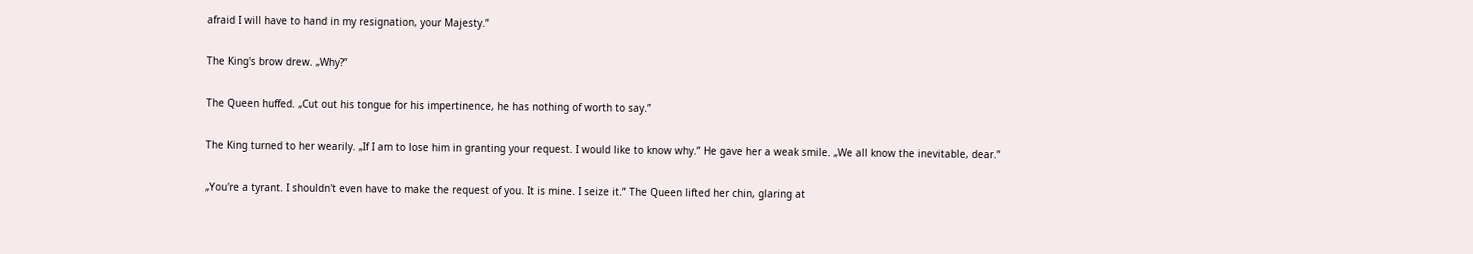afraid I will have to hand in my resignation, your Majesty.”

The King's brow drew. „Why?”

The Queen huffed. „Cut out his tongue for his impertinence, he has nothing of worth to say.”

The King turned to her wearily. „If I am to lose him in granting your request. I would like to know why.” He gave her a weak smile. „We all know the inevitable, dear.”

„You're a tyrant. I shouldn't even have to make the request of you. It is mine. I seize it.” The Queen lifted her chin, glaring at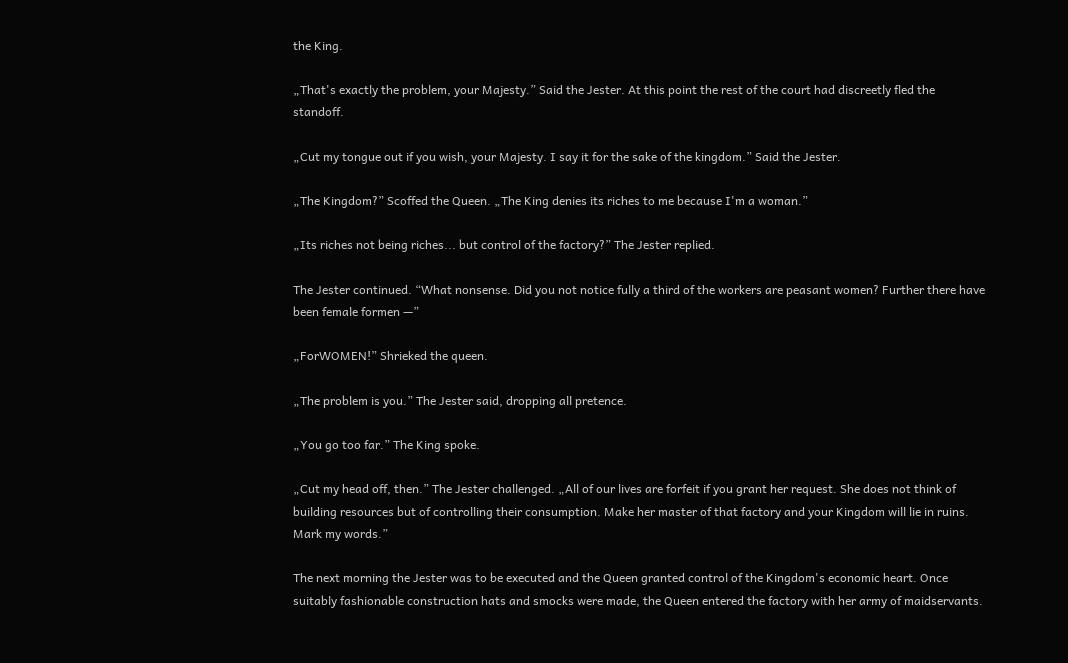the King.

„That's exactly the problem, your Majesty.” Said the Jester. At this point the rest of the court had discreetly fled the standoff.

„Cut my tongue out if you wish, your Majesty. I say it for the sake of the kingdom.” Said the Jester.

„The Kingdom?” Scoffed the Queen. „The King denies its riches to me because I'm a woman.”

„Its riches not being riches... but control of the factory?” The Jester replied.

The Jester continued. “What nonsense. Did you not notice fully a third of the workers are peasant women? Further there have been female formen —”

„ForWOMEN!” Shrieked the queen.

„The problem is you.” The Jester said, dropping all pretence.

„You go too far.” The King spoke.

„Cut my head off, then.” The Jester challenged. „All of our lives are forfeit if you grant her request. She does not think of building resources but of controlling their consumption. Make her master of that factory and your Kingdom will lie in ruins. Mark my words.”

The next morning the Jester was to be executed and the Queen granted control of the Kingdom's economic heart. Once suitably fashionable construction hats and smocks were made, the Queen entered the factory with her army of maidservants.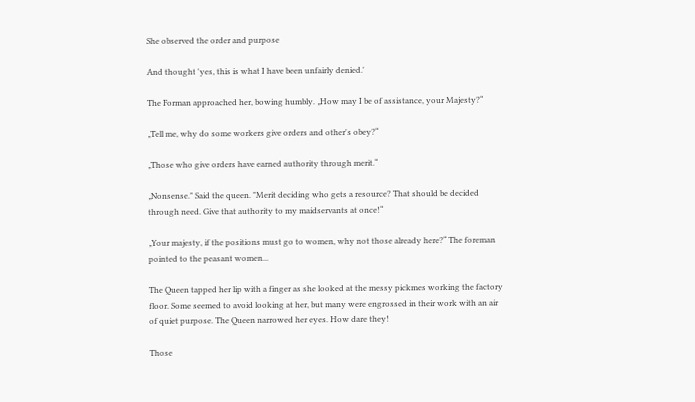She observed the order and purpose

And thought 'yes, this is what I have been unfairly denied.'

The Forman approached her, bowing humbly. „How may I be of assistance, your Majesty?“

„Tell me, why do some workers give orders and other's obey?“

„Those who give orders have earned authority through merit.“

„Nonsense." Said the queen. "Merit deciding who gets a resource? That should be decided through need. Give that authority to my maidservants at once!“

„Your majesty, if the positions must go to women, why not those already here?“ The foreman pointed to the peasant women...

The Queen tapped her lip with a finger as she looked at the messy pickmes working the factory floor. Some seemed to avoid looking at her, but many were engrossed in their work with an air of quiet purpose. The Queen narrowed her eyes. How dare they!

Those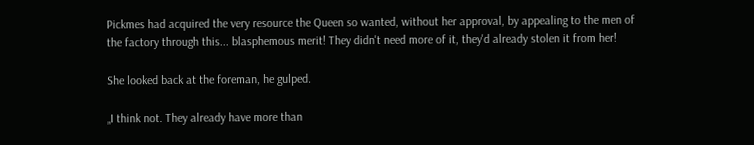Pickmes had acquired the very resource the Queen so wanted, without her approval, by appealing to the men of the factory through this... blasphemous merit! They didn't need more of it, they'd already stolen it from her!

She looked back at the foreman, he gulped.

„I think not. They already have more than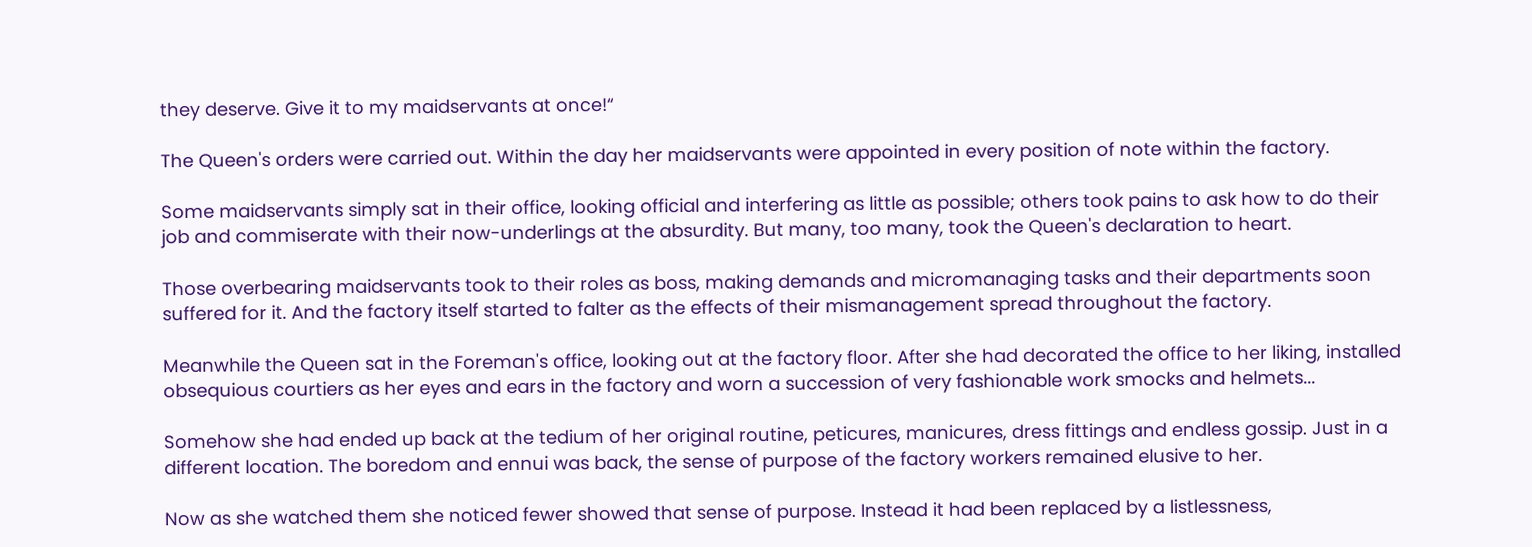they deserve. Give it to my maidservants at once!“

The Queen's orders were carried out. Within the day her maidservants were appointed in every position of note within the factory.

Some maidservants simply sat in their office, looking official and interfering as little as possible; others took pains to ask how to do their job and commiserate with their now-underlings at the absurdity. But many, too many, took the Queen's declaration to heart.

Those overbearing maidservants took to their roles as boss, making demands and micromanaging tasks and their departments soon suffered for it. And the factory itself started to falter as the effects of their mismanagement spread throughout the factory.

Meanwhile the Queen sat in the Foreman's office, looking out at the factory floor. After she had decorated the office to her liking, installed obsequious courtiers as her eyes and ears in the factory and worn a succession of very fashionable work smocks and helmets...

Somehow she had ended up back at the tedium of her original routine, peticures, manicures, dress fittings and endless gossip. Just in a different location. The boredom and ennui was back, the sense of purpose of the factory workers remained elusive to her.

Now as she watched them she noticed fewer showed that sense of purpose. Instead it had been replaced by a listlessness,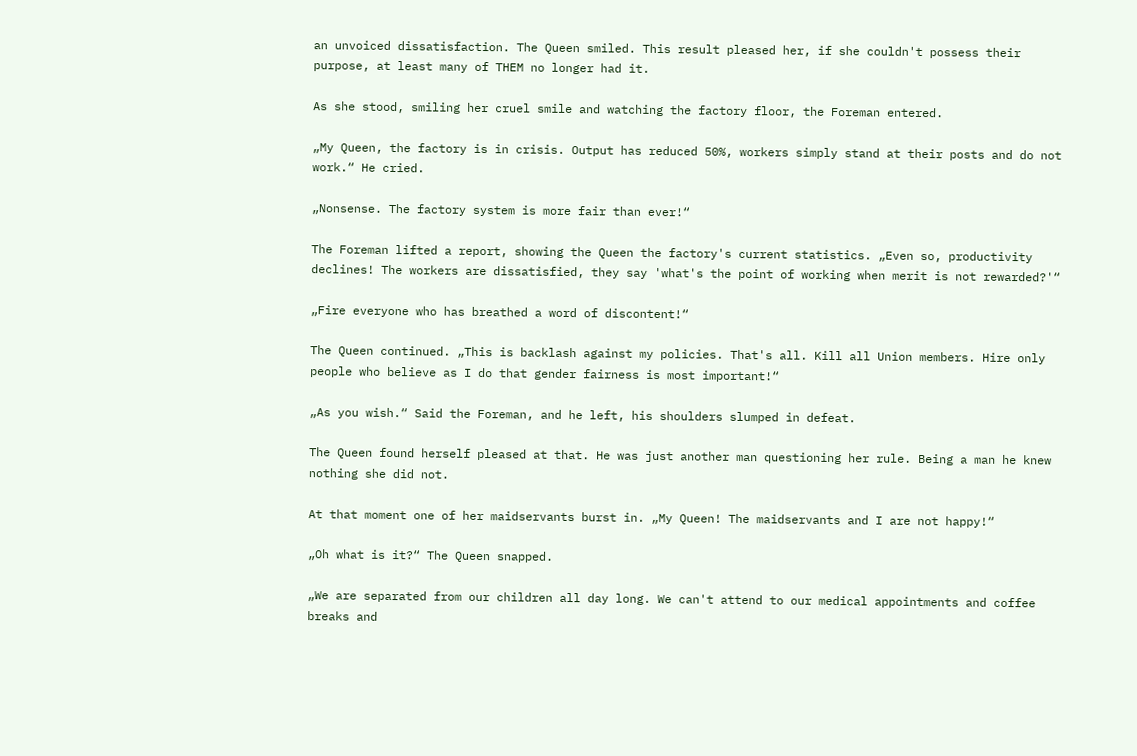an unvoiced dissatisfaction. The Queen smiled. This result pleased her, if she couldn't possess their purpose, at least many of THEM no longer had it.

As she stood, smiling her cruel smile and watching the factory floor, the Foreman entered.

„My Queen, the factory is in crisis. Output has reduced 50%, workers simply stand at their posts and do not work.“ He cried.

„Nonsense. The factory system is more fair than ever!“

The Foreman lifted a report, showing the Queen the factory's current statistics. „Even so, productivity declines! The workers are dissatisfied, they say 'what's the point of working when merit is not rewarded?'“

„Fire everyone who has breathed a word of discontent!“

The Queen continued. „This is backlash against my policies. That's all. Kill all Union members. Hire only people who believe as I do that gender fairness is most important!“

„As you wish.“ Said the Foreman, and he left, his shoulders slumped in defeat.

The Queen found herself pleased at that. He was just another man questioning her rule. Being a man he knew nothing she did not.

At that moment one of her maidservants burst in. „My Queen! The maidservants and I are not happy!“

„Oh what is it?“ The Queen snapped.

„We are separated from our children all day long. We can't attend to our medical appointments and coffee breaks and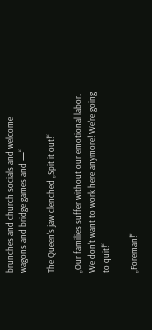brunches and church socials and welcome wagons and bridge games and —“

The Queen's jaw clenched „Spit it out!“

„Our families suffer without our emotional labor. We don't want to work here anymore! We're going to quit!“

„Foreman!"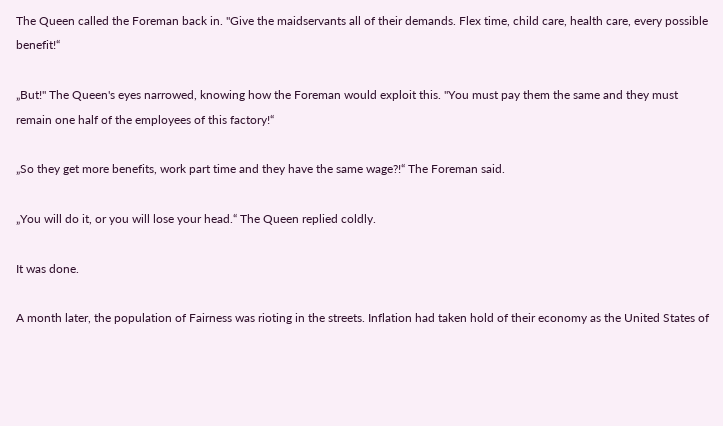The Queen called the Foreman back in. "Give the maidservants all of their demands. Flex time, child care, health care, every possible benefit!“

„But!" The Queen's eyes narrowed, knowing how the Foreman would exploit this. "You must pay them the same and they must remain one half of the employees of this factory!“

„So they get more benefits, work part time and they have the same wage?!“ The Foreman said.

„You will do it, or you will lose your head.“ The Queen replied coldly.

It was done.

A month later, the population of Fairness was rioting in the streets. Inflation had taken hold of their economy as the United States of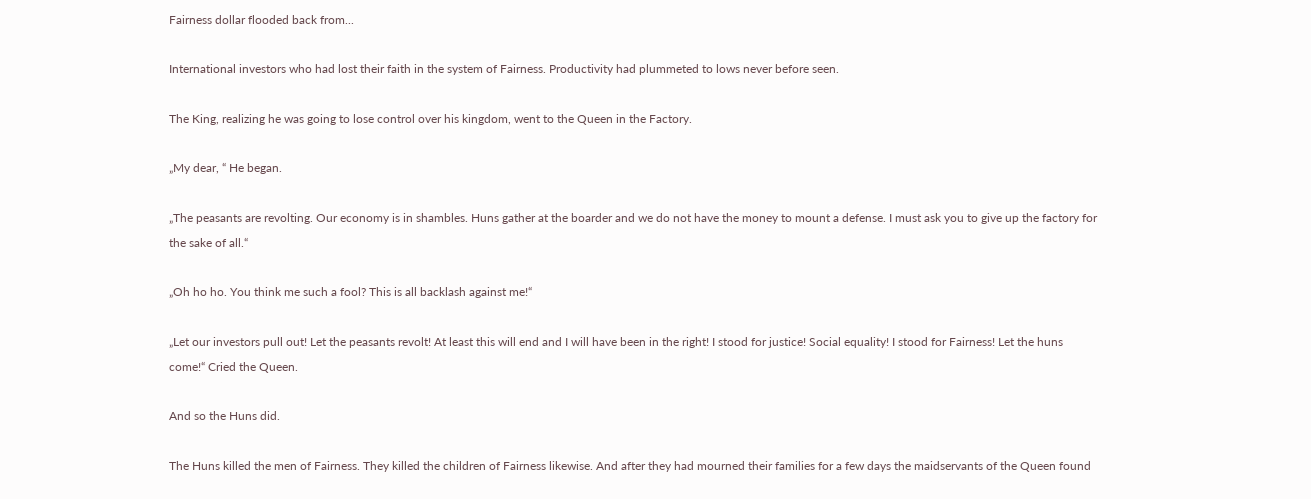Fairness dollar flooded back from...

International investors who had lost their faith in the system of Fairness. Productivity had plummeted to lows never before seen.

The King, realizing he was going to lose control over his kingdom, went to the Queen in the Factory.

„My dear, “ He began.

„The peasants are revolting. Our economy is in shambles. Huns gather at the boarder and we do not have the money to mount a defense. I must ask you to give up the factory for the sake of all.“

„Oh ho ho. You think me such a fool? This is all backlash against me!“

„Let our investors pull out! Let the peasants revolt! At least this will end and I will have been in the right! I stood for justice! Social equality! I stood for Fairness! Let the huns come!“ Cried the Queen.

And so the Huns did.

The Huns killed the men of Fairness. They killed the children of Fairness likewise. And after they had mourned their families for a few days the maidservants of the Queen found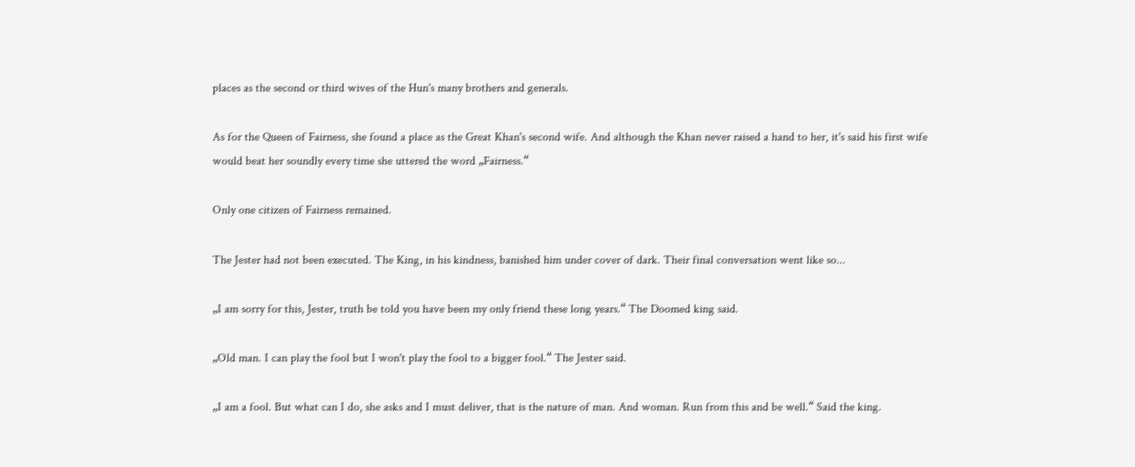places as the second or third wives of the Hun's many brothers and generals.

As for the Queen of Fairness, she found a place as the Great Khan's second wife. And although the Khan never raised a hand to her, it's said his first wife would beat her soundly every time she uttered the word „Fairness.“

Only one citizen of Fairness remained.

The Jester had not been executed. The King, in his kindness, banished him under cover of dark. Their final conversation went like so...

„I am sorry for this, Jester, truth be told you have been my only friend these long years.“ The Doomed king said.

„Old man. I can play the fool but I won't play the fool to a bigger fool.“ The Jester said.

„I am a fool. But what can I do, she asks and I must deliver, that is the nature of man. And woman. Run from this and be well.“ Said the king.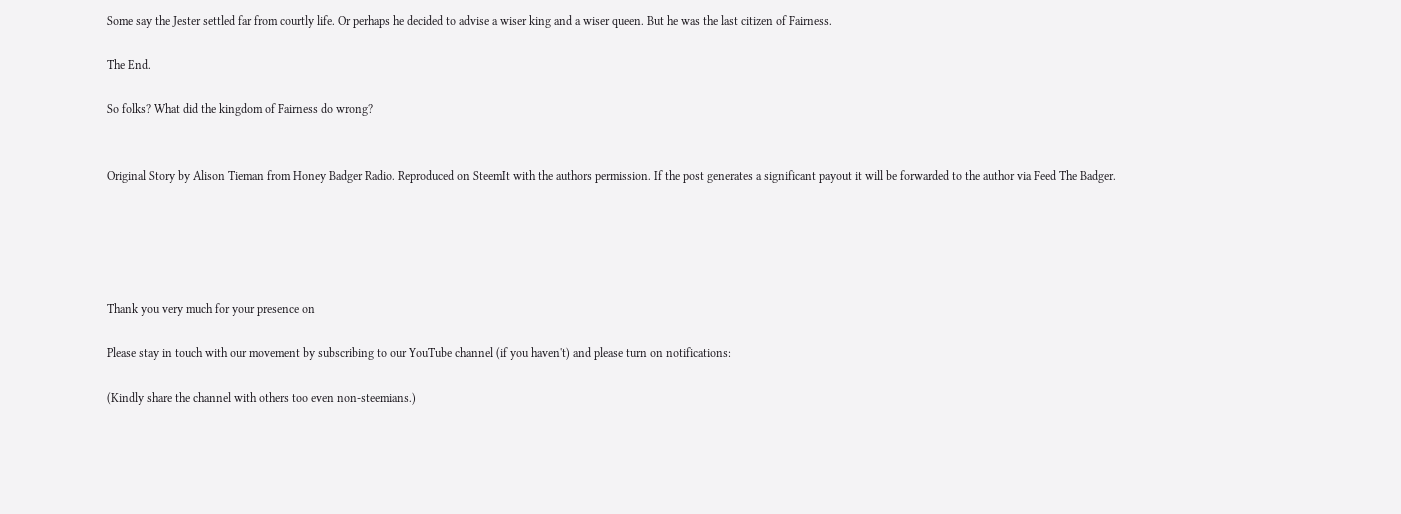Some say the Jester settled far from courtly life. Or perhaps he decided to advise a wiser king and a wiser queen. But he was the last citizen of Fairness.

The End.

So folks? What did the kingdom of Fairness do wrong?


Original Story by Alison Tieman from Honey Badger Radio. Reproduced on SteemIt with the authors permission. If the post generates a significant payout it will be forwarded to the author via Feed The Badger.





Thank you very much for your presence on

Please stay in touch with our movement by subscribing to our YouTube channel (if you haven't) and please turn on notifications:

(Kindly share the channel with others too even non-steemians.)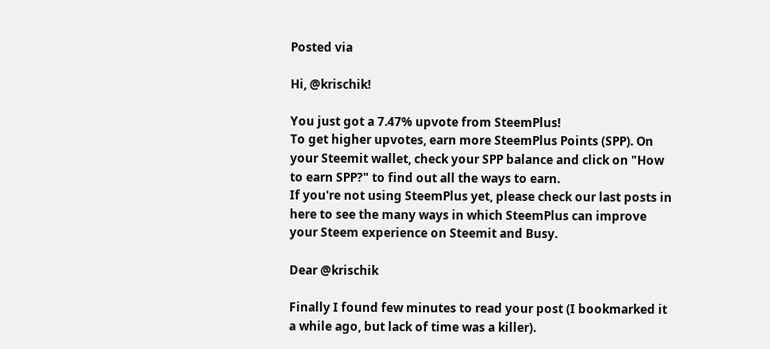Posted via

Hi, @krischik!

You just got a 7.47% upvote from SteemPlus!
To get higher upvotes, earn more SteemPlus Points (SPP). On your Steemit wallet, check your SPP balance and click on "How to earn SPP?" to find out all the ways to earn.
If you're not using SteemPlus yet, please check our last posts in here to see the many ways in which SteemPlus can improve your Steem experience on Steemit and Busy.

Dear @krischik

Finally I found few minutes to read your post (I bookmarked it a while ago, but lack of time was a killer).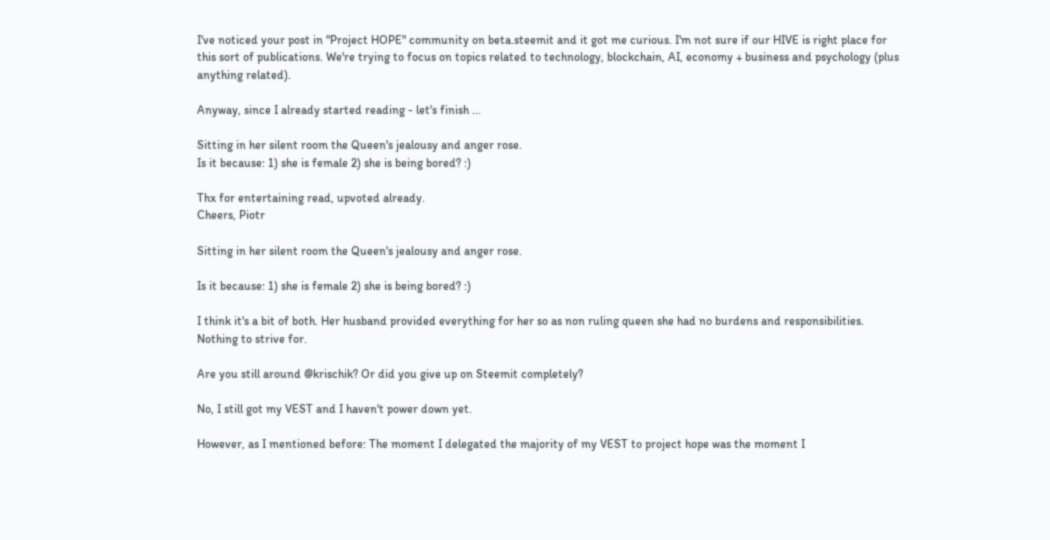I've noticed your post in "Project HOPE" community on beta.steemit and it got me curious. I'm not sure if our HIVE is right place for this sort of publications. We're trying to focus on topics related to technology, blockchain, AI, economy + business and psychology (plus anything related).

Anyway, since I already started reading - let's finish ...

Sitting in her silent room the Queen's jealousy and anger rose.
Is it because: 1) she is female 2) she is being bored? :)

Thx for entertaining read, upvoted already.
Cheers, Piotr

Sitting in her silent room the Queen's jealousy and anger rose.

Is it because: 1) she is female 2) she is being bored? :)

I think it's a bit of both. Her husband provided everything for her so as non ruling queen she had no burdens and responsibilities. Nothing to strive for.

Are you still around @krischik? Or did you give up on Steemit completely?

No, I still got my VEST and I haven't power down yet.

However, as I mentioned before: The moment I delegated the majority of my VEST to project hope was the moment I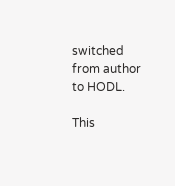switched from author to HODL.

This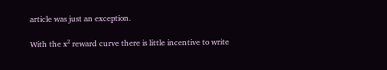article was just an exception.

With the x² reward curve there is little incentive to write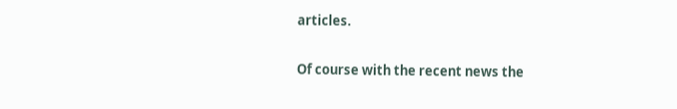articles.

Of course with the recent news the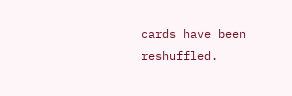cards have been reshuffled.